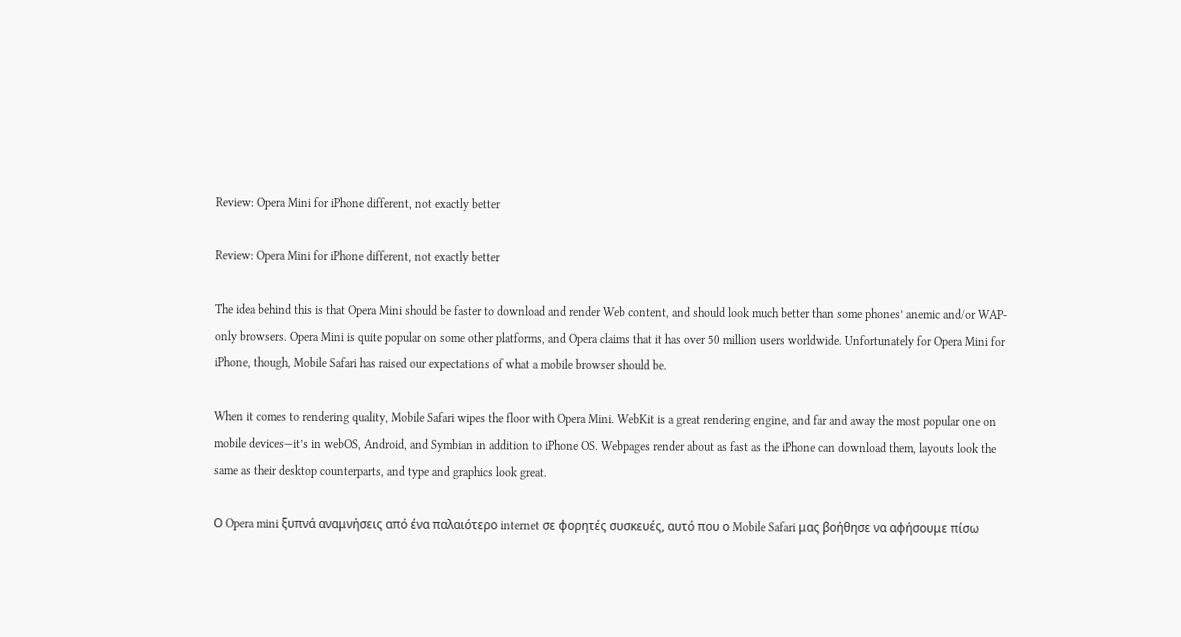Review: Opera Mini for iPhone different, not exactly better

Review: Opera Mini for iPhone different, not exactly better

The idea behind this is that Opera Mini should be faster to download and render Web content, and should look much better than some phones’ anemic and/or WAP-only browsers. Opera Mini is quite popular on some other platforms, and Opera claims that it has over 50 million users worldwide. Unfortunately for Opera Mini for iPhone, though, Mobile Safari has raised our expectations of what a mobile browser should be.

When it comes to rendering quality, Mobile Safari wipes the floor with Opera Mini. WebKit is a great rendering engine, and far and away the most popular one on mobile devices—it’s in webOS, Android, and Symbian in addition to iPhone OS. Webpages render about as fast as the iPhone can download them, layouts look the same as their desktop counterparts, and type and graphics look great.

Ο Opera mini ξυπνά αναμνήσεις από ένα παλαιότερο internet σε φορητές συσκευές, αυτό που ο Mobile Safari μας βοήθησε να αφήσουμε πίσω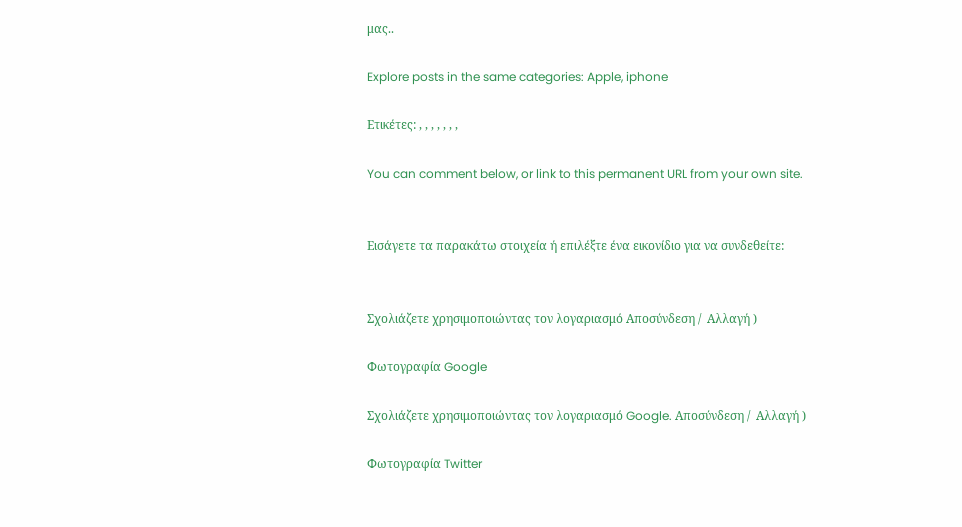μας..

Explore posts in the same categories: Apple, iphone

Ετικέτες: , , , , , , ,

You can comment below, or link to this permanent URL from your own site.


Εισάγετε τα παρακάτω στοιχεία ή επιλέξτε ένα εικονίδιο για να συνδεθείτε:


Σχολιάζετε χρησιμοποιώντας τον λογαριασμό Αποσύνδεση /  Αλλαγή )

Φωτογραφία Google

Σχολιάζετε χρησιμοποιώντας τον λογαριασμό Google. Αποσύνδεση /  Αλλαγή )

Φωτογραφία Twitter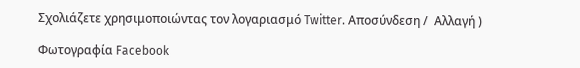Σχολιάζετε χρησιμοποιώντας τον λογαριασμό Twitter. Αποσύνδεση /  Αλλαγή )

Φωτογραφία Facebook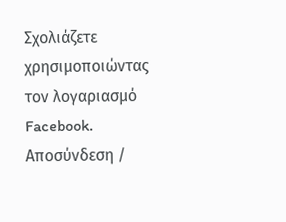Σχολιάζετε χρησιμοποιώντας τον λογαριασμό Facebook. Αποσύνδεση /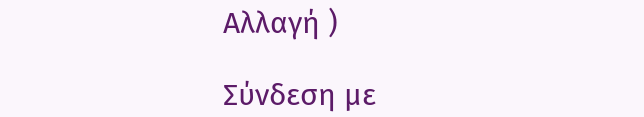Αλλαγή )

Σύνδεση με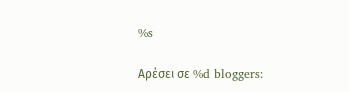%s

Αρέσει σε %d bloggers: